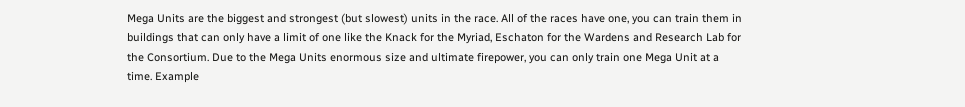Mega Units are the biggest and strongest (but slowest) units in the race. All of the races have one, you can train them in buildings that can only have a limit of one like the Knack for the Myriad, Eschaton for the Wardens and Research Lab for the Consortium. Due to the Mega Units enormous size and ultimate firepower, you can only train one Mega Unit at a time. Example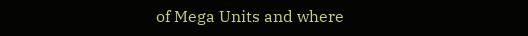of Mega Units and where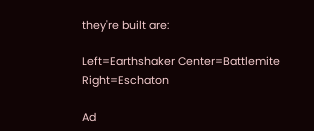they're built are:

Left=Earthshaker Center=Battlemite Right=Eschaton

Ad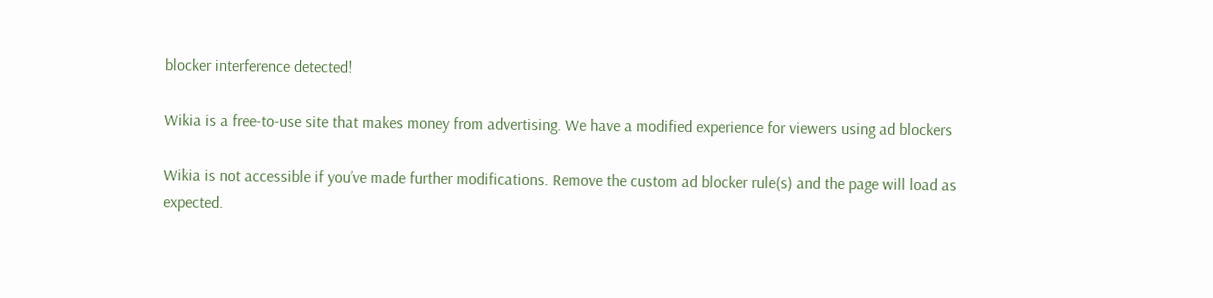blocker interference detected!

Wikia is a free-to-use site that makes money from advertising. We have a modified experience for viewers using ad blockers

Wikia is not accessible if you’ve made further modifications. Remove the custom ad blocker rule(s) and the page will load as expected.